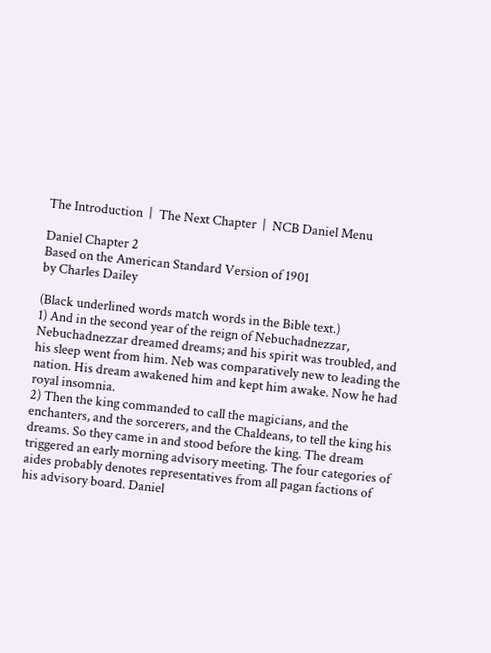The Introduction  |  The Next Chapter  |  NCB Daniel Menu

Daniel Chapter 2
Based on the American Standard Version of 1901
by Charles Dailey

(Black underlined words match words in the Bible text.)
1) And in the second year of the reign of Nebuchadnezzar, Nebuchadnezzar dreamed dreams; and his spirit was troubled, and his sleep went from him. Neb was comparatively new to leading the nation. His dream awakened him and kept him awake. Now he had royal insomnia.
2) Then the king commanded to call the magicians, and the enchanters, and the sorcerers, and the Chaldeans, to tell the king his dreams. So they came in and stood before the king. The dream triggered an early morning advisory meeting. The four categories of aides probably denotes representatives from all pagan factions of his advisory board. Daniel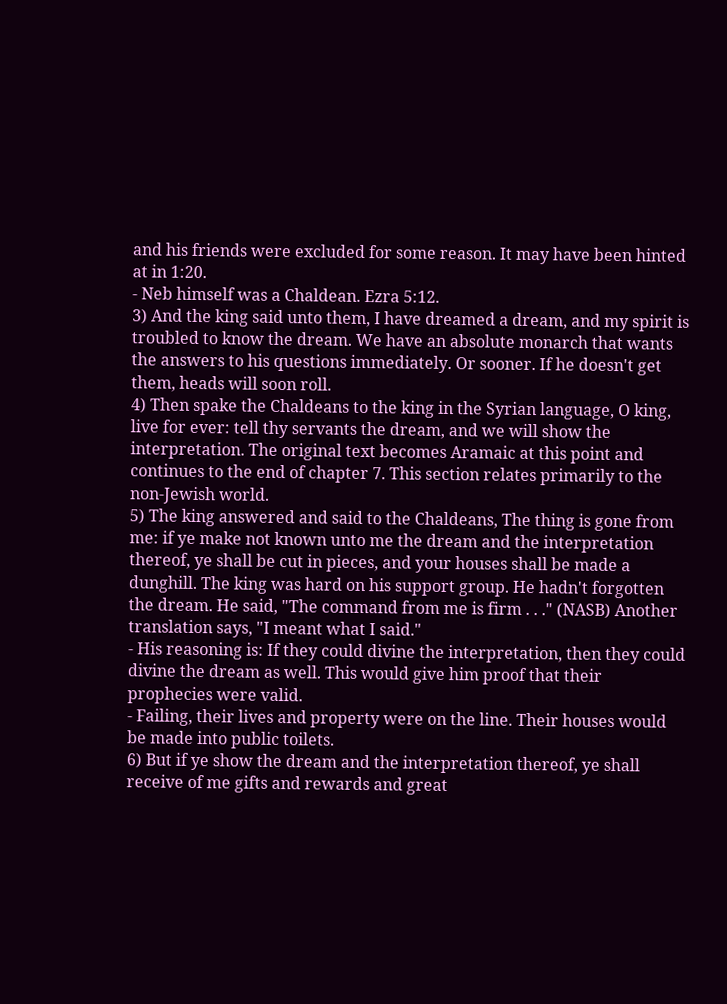and his friends were excluded for some reason. It may have been hinted at in 1:20.
- Neb himself was a Chaldean. Ezra 5:12.
3) And the king said unto them, I have dreamed a dream, and my spirit is troubled to know the dream. We have an absolute monarch that wants the answers to his questions immediately. Or sooner. If he doesn't get them, heads will soon roll.
4) Then spake the Chaldeans to the king in the Syrian language, O king, live for ever: tell thy servants the dream, and we will show the interpretation. The original text becomes Aramaic at this point and continues to the end of chapter 7. This section relates primarily to the non-Jewish world.
5) The king answered and said to the Chaldeans, The thing is gone from me: if ye make not known unto me the dream and the interpretation thereof, ye shall be cut in pieces, and your houses shall be made a dunghill. The king was hard on his support group. He hadn't forgotten the dream. He said, "The command from me is firm . . ." (NASB) Another translation says, "I meant what I said."
- His reasoning is: If they could divine the interpretation, then they could divine the dream as well. This would give him proof that their prophecies were valid.
- Failing, their lives and property were on the line. Their houses would be made into public toilets.
6) But if ye show the dream and the interpretation thereof, ye shall receive of me gifts and rewards and great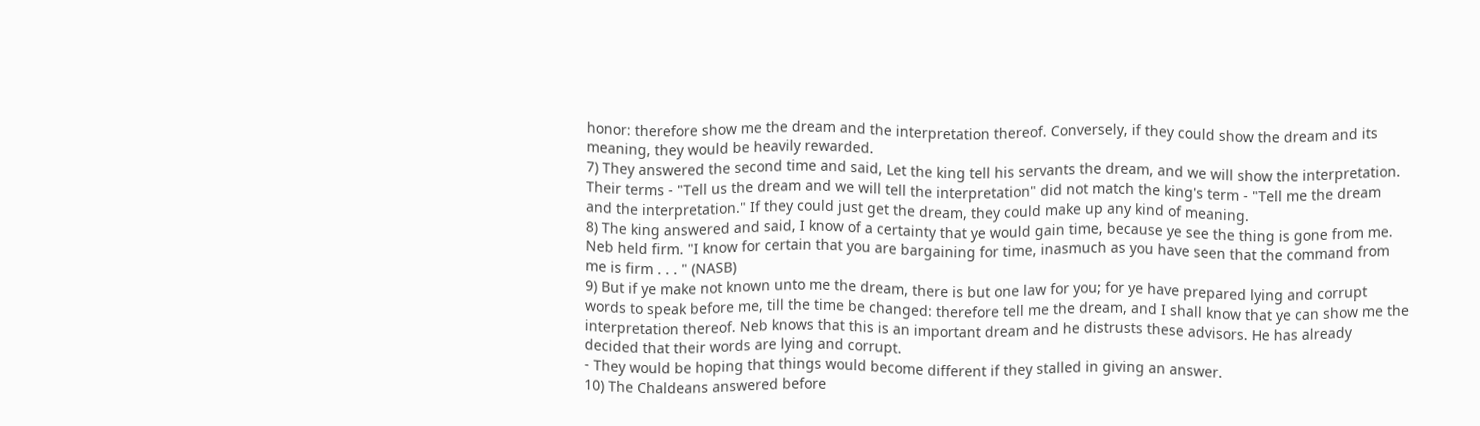honor: therefore show me the dream and the interpretation thereof. Conversely, if they could show the dream and its meaning, they would be heavily rewarded.
7) They answered the second time and said, Let the king tell his servants the dream, and we will show the interpretation. Their terms - "Tell us the dream and we will tell the interpretation" did not match the king's term - "Tell me the dream and the interpretation." If they could just get the dream, they could make up any kind of meaning.
8) The king answered and said, I know of a certainty that ye would gain time, because ye see the thing is gone from me. Neb held firm. "I know for certain that you are bargaining for time, inasmuch as you have seen that the command from me is firm . . . " (NASB)
9) But if ye make not known unto me the dream, there is but one law for you; for ye have prepared lying and corrupt words to speak before me, till the time be changed: therefore tell me the dream, and I shall know that ye can show me the interpretation thereof. Neb knows that this is an important dream and he distrusts these advisors. He has already decided that their words are lying and corrupt.
- They would be hoping that things would become different if they stalled in giving an answer.
10) The Chaldeans answered before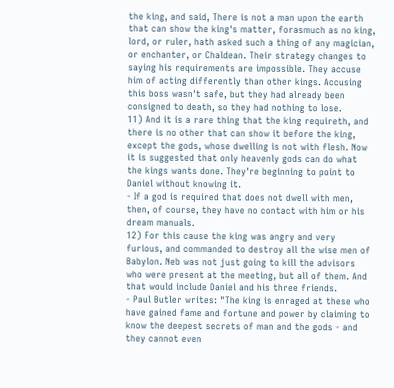the king, and said, There is not a man upon the earth that can show the king's matter, forasmuch as no king, lord, or ruler, hath asked such a thing of any magician, or enchanter, or Chaldean. Their strategy changes to saying his requirements are impossible. They accuse him of acting differently than other kings. Accusing this boss wasn't safe, but they had already been consigned to death, so they had nothing to lose.
11) And it is a rare thing that the king requireth, and there is no other that can show it before the king, except the gods, whose dwelling is not with flesh. Now it is suggested that only heavenly gods can do what the kings wants done. They're beginning to point to Daniel without knowing it.
- If a god is required that does not dwell with men, then, of course, they have no contact with him or his dream manuals.
12) For this cause the king was angry and very furious, and commanded to destroy all the wise men of Babylon. Neb was not just going to kill the advisors who were present at the meeting, but all of them. And that would include Daniel and his three friends.
- Paul Butler writes: "The king is enraged at these who have gained fame and fortune and power by claiming to know the deepest secrets of man and the gods - and they cannot even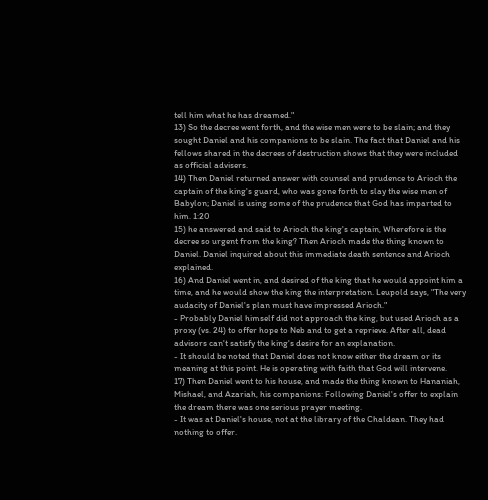tell him what he has dreamed."
13) So the decree went forth, and the wise men were to be slain; and they sought Daniel and his companions to be slain. The fact that Daniel and his fellows shared in the decrees of destruction shows that they were included as official advisers.
14) Then Daniel returned answer with counsel and prudence to Arioch the captain of the king's guard, who was gone forth to slay the wise men of Babylon; Daniel is using some of the prudence that God has imparted to him. 1:20
15) he answered and said to Arioch the king's captain, Wherefore is the decree so urgent from the king? Then Arioch made the thing known to Daniel. Daniel inquired about this immediate death sentence and Arioch explained.
16) And Daniel went in, and desired of the king that he would appoint him a time, and he would show the king the interpretation. Leupold says, "The very audacity of Daniel's plan must have impressed Arioch."
- Probably Daniel himself did not approach the king, but used Arioch as a proxy (vs. 24) to offer hope to Neb and to get a reprieve. After all, dead advisors can't satisfy the king's desire for an explanation.
- It should be noted that Daniel does not know either the dream or its meaning at this point. He is operating with faith that God will intervene.
17) Then Daniel went to his house, and made the thing known to Hananiah, Mishael, and Azariah, his companions: Following Daniel's offer to explain the dream there was one serious prayer meeting.
- It was at Daniel's house, not at the library of the Chaldean. They had nothing to offer.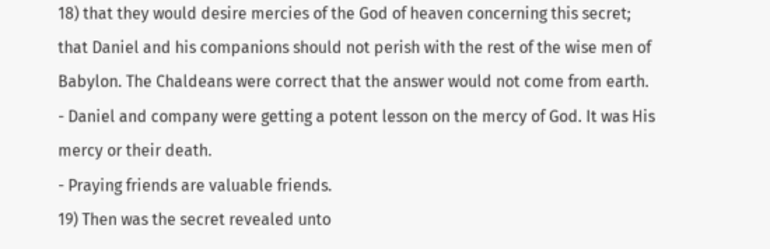18) that they would desire mercies of the God of heaven concerning this secret; that Daniel and his companions should not perish with the rest of the wise men of Babylon. The Chaldeans were correct that the answer would not come from earth.
- Daniel and company were getting a potent lesson on the mercy of God. It was His mercy or their death.
- Praying friends are valuable friends.
19) Then was the secret revealed unto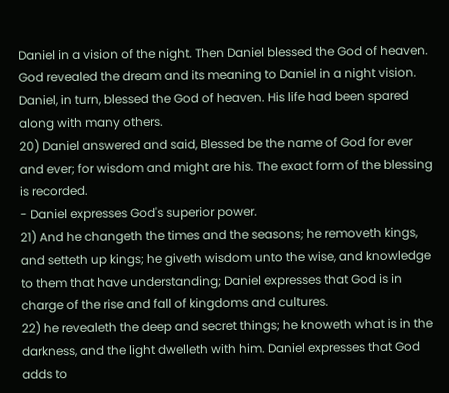Daniel in a vision of the night. Then Daniel blessed the God of heaven. God revealed the dream and its meaning to Daniel in a night vision. Daniel, in turn, blessed the God of heaven. His life had been spared along with many others.
20) Daniel answered and said, Blessed be the name of God for ever and ever; for wisdom and might are his. The exact form of the blessing is recorded.
- Daniel expresses God's superior power.
21) And he changeth the times and the seasons; he removeth kings, and setteth up kings; he giveth wisdom unto the wise, and knowledge to them that have understanding; Daniel expresses that God is in charge of the rise and fall of kingdoms and cultures.
22) he revealeth the deep and secret things; he knoweth what is in the darkness, and the light dwelleth with him. Daniel expresses that God adds to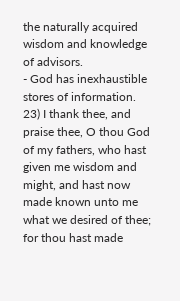the naturally acquired wisdom and knowledge of advisors.
- God has inexhaustible stores of information.
23) I thank thee, and praise thee, O thou God of my fathers, who hast given me wisdom and might, and hast now made known unto me what we desired of thee; for thou hast made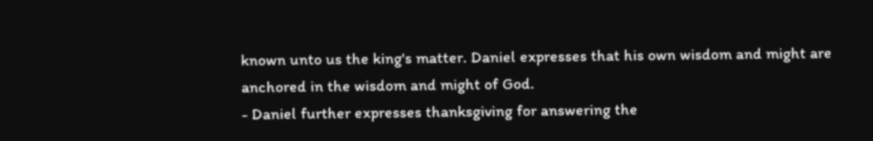known unto us the king's matter. Daniel expresses that his own wisdom and might are anchored in the wisdom and might of God.
- Daniel further expresses thanksgiving for answering the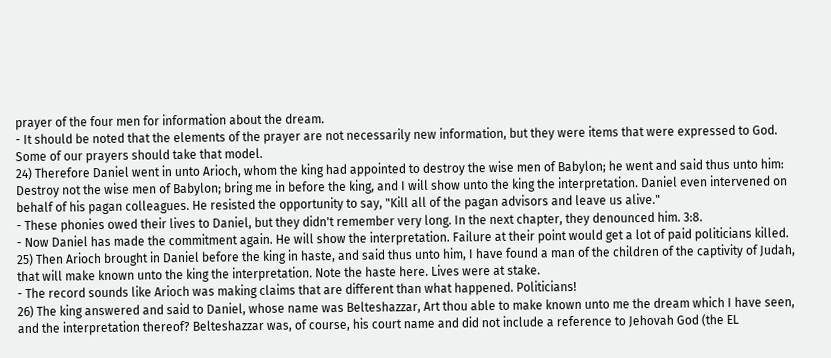prayer of the four men for information about the dream.
- It should be noted that the elements of the prayer are not necessarily new information, but they were items that were expressed to God. Some of our prayers should take that model.
24) Therefore Daniel went in unto Arioch, whom the king had appointed to destroy the wise men of Babylon; he went and said thus unto him: Destroy not the wise men of Babylon; bring me in before the king, and I will show unto the king the interpretation. Daniel even intervened on behalf of his pagan colleagues. He resisted the opportunity to say, "Kill all of the pagan advisors and leave us alive."
- These phonies owed their lives to Daniel, but they didn't remember very long. In the next chapter, they denounced him. 3:8.
- Now Daniel has made the commitment again. He will show the interpretation. Failure at their point would get a lot of paid politicians killed.
25) Then Arioch brought in Daniel before the king in haste, and said thus unto him, I have found a man of the children of the captivity of Judah, that will make known unto the king the interpretation. Note the haste here. Lives were at stake.
- The record sounds like Arioch was making claims that are different than what happened. Politicians!
26) The king answered and said to Daniel, whose name was Belteshazzar, Art thou able to make known unto me the dream which I have seen, and the interpretation thereof? Belteshazzar was, of course, his court name and did not include a reference to Jehovah God (the EL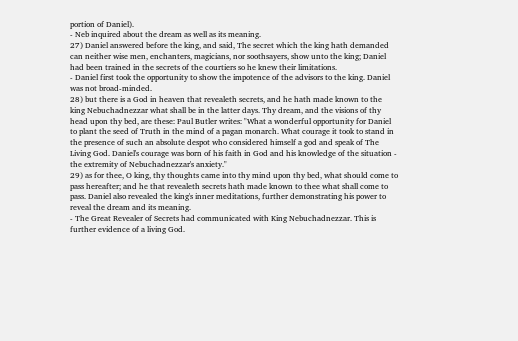portion of Daniel).
- Neb inquired about the dream as well as its meaning.
27) Daniel answered before the king, and said, The secret which the king hath demanded can neither wise men, enchanters, magicians, nor soothsayers, show unto the king; Daniel had been trained in the secrets of the courtiers so he knew their limitations.
- Daniel first took the opportunity to show the impotence of the advisors to the king. Daniel was not broad-minded.
28) but there is a God in heaven that revealeth secrets, and he hath made known to the king Nebuchadnezzar what shall be in the latter days. Thy dream, and the visions of thy head upon thy bed, are these: Paul Butler writes: "What a wonderful opportunity for Daniel to plant the seed of Truth in the mind of a pagan monarch. What courage it took to stand in the presence of such an absolute despot who considered himself a god and speak of The Living God. Daniel's courage was born of his faith in God and his knowledge of the situation - the extremity of Nebuchadnezzar's anxiety."
29) as for thee, O king, thy thoughts came into thy mind upon thy bed, what should come to pass hereafter; and he that revealeth secrets hath made known to thee what shall come to pass. Daniel also revealed the king's inner meditations, further demonstrating his power to reveal the dream and its meaning.
- The Great Revealer of Secrets had communicated with King Nebuchadnezzar. This is further evidence of a living God.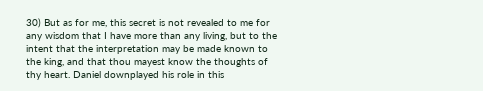30) But as for me, this secret is not revealed to me for any wisdom that I have more than any living, but to the intent that the interpretation may be made known to the king, and that thou mayest know the thoughts of thy heart. Daniel downplayed his role in this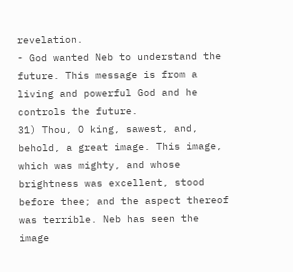revelation.
- God wanted Neb to understand the future. This message is from a living and powerful God and he controls the future.
31) Thou, O king, sawest, and, behold, a great image. This image, which was mighty, and whose brightness was excellent, stood before thee; and the aspect thereof was terrible. Neb has seen the image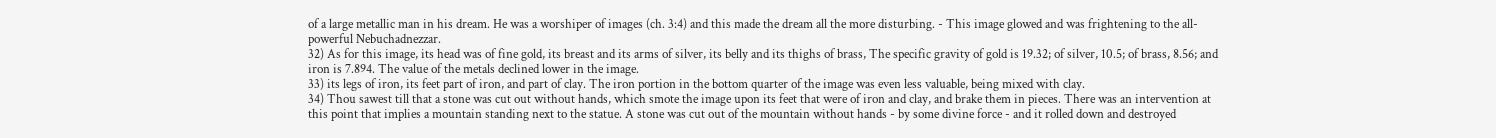of a large metallic man in his dream. He was a worshiper of images (ch. 3:4) and this made the dream all the more disturbing. - This image glowed and was frightening to the all-powerful Nebuchadnezzar.
32) As for this image, its head was of fine gold, its breast and its arms of silver, its belly and its thighs of brass, The specific gravity of gold is 19.32; of silver, 10.5; of brass, 8.56; and iron is 7.894. The value of the metals declined lower in the image.
33) its legs of iron, its feet part of iron, and part of clay. The iron portion in the bottom quarter of the image was even less valuable, being mixed with clay.
34) Thou sawest till that a stone was cut out without hands, which smote the image upon its feet that were of iron and clay, and brake them in pieces. There was an intervention at this point that implies a mountain standing next to the statue. A stone was cut out of the mountain without hands - by some divine force - and it rolled down and destroyed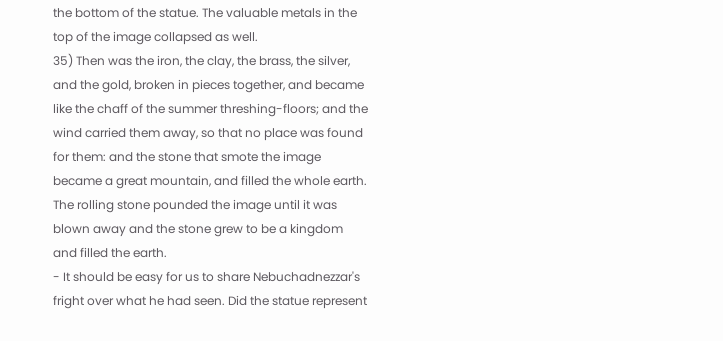the bottom of the statue. The valuable metals in the top of the image collapsed as well.
35) Then was the iron, the clay, the brass, the silver, and the gold, broken in pieces together, and became like the chaff of the summer threshing-floors; and the wind carried them away, so that no place was found for them: and the stone that smote the image became a great mountain, and filled the whole earth. The rolling stone pounded the image until it was blown away and the stone grew to be a kingdom and filled the earth.
- It should be easy for us to share Nebuchadnezzar's fright over what he had seen. Did the statue represent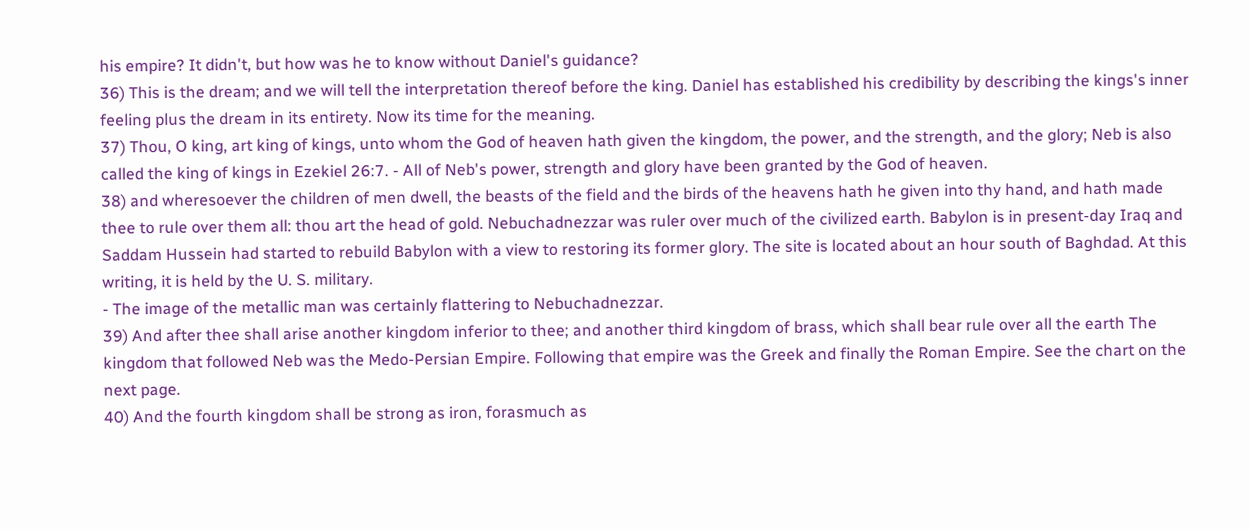his empire? It didn't, but how was he to know without Daniel's guidance?
36) This is the dream; and we will tell the interpretation thereof before the king. Daniel has established his credibility by describing the kings's inner feeling plus the dream in its entirety. Now its time for the meaning.
37) Thou, O king, art king of kings, unto whom the God of heaven hath given the kingdom, the power, and the strength, and the glory; Neb is also called the king of kings in Ezekiel 26:7. - All of Neb's power, strength and glory have been granted by the God of heaven.
38) and wheresoever the children of men dwell, the beasts of the field and the birds of the heavens hath he given into thy hand, and hath made thee to rule over them all: thou art the head of gold. Nebuchadnezzar was ruler over much of the civilized earth. Babylon is in present-day Iraq and Saddam Hussein had started to rebuild Babylon with a view to restoring its former glory. The site is located about an hour south of Baghdad. At this writing, it is held by the U. S. military.
- The image of the metallic man was certainly flattering to Nebuchadnezzar.
39) And after thee shall arise another kingdom inferior to thee; and another third kingdom of brass, which shall bear rule over all the earth The kingdom that followed Neb was the Medo-Persian Empire. Following that empire was the Greek and finally the Roman Empire. See the chart on the next page.
40) And the fourth kingdom shall be strong as iron, forasmuch as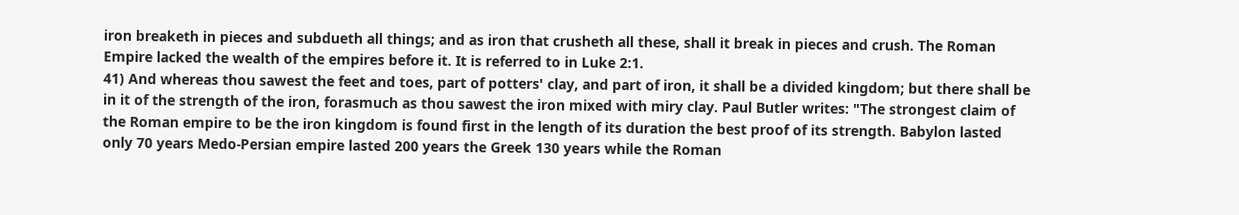iron breaketh in pieces and subdueth all things; and as iron that crusheth all these, shall it break in pieces and crush. The Roman Empire lacked the wealth of the empires before it. It is referred to in Luke 2:1.
41) And whereas thou sawest the feet and toes, part of potters' clay, and part of iron, it shall be a divided kingdom; but there shall be in it of the strength of the iron, forasmuch as thou sawest the iron mixed with miry clay. Paul Butler writes: "The strongest claim of the Roman empire to be the iron kingdom is found first in the length of its duration the best proof of its strength. Babylon lasted only 70 years Medo-Persian empire lasted 200 years the Greek 130 years while the Roman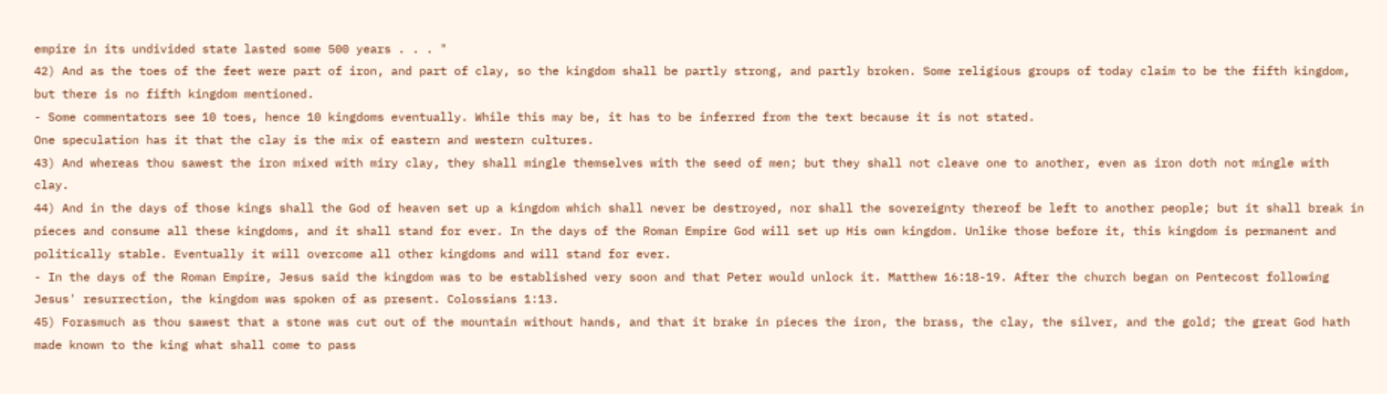empire in its undivided state lasted some 500 years . . . "
42) And as the toes of the feet were part of iron, and part of clay, so the kingdom shall be partly strong, and partly broken. Some religious groups of today claim to be the fifth kingdom, but there is no fifth kingdom mentioned.
- Some commentators see 10 toes, hence 10 kingdoms eventually. While this may be, it has to be inferred from the text because it is not stated.
One speculation has it that the clay is the mix of eastern and western cultures.
43) And whereas thou sawest the iron mixed with miry clay, they shall mingle themselves with the seed of men; but they shall not cleave one to another, even as iron doth not mingle with clay.
44) And in the days of those kings shall the God of heaven set up a kingdom which shall never be destroyed, nor shall the sovereignty thereof be left to another people; but it shall break in pieces and consume all these kingdoms, and it shall stand for ever. In the days of the Roman Empire God will set up His own kingdom. Unlike those before it, this kingdom is permanent and politically stable. Eventually it will overcome all other kingdoms and will stand for ever.
- In the days of the Roman Empire, Jesus said the kingdom was to be established very soon and that Peter would unlock it. Matthew 16:18-19. After the church began on Pentecost following Jesus' resurrection, the kingdom was spoken of as present. Colossians 1:13.
45) Forasmuch as thou sawest that a stone was cut out of the mountain without hands, and that it brake in pieces the iron, the brass, the clay, the silver, and the gold; the great God hath made known to the king what shall come to pass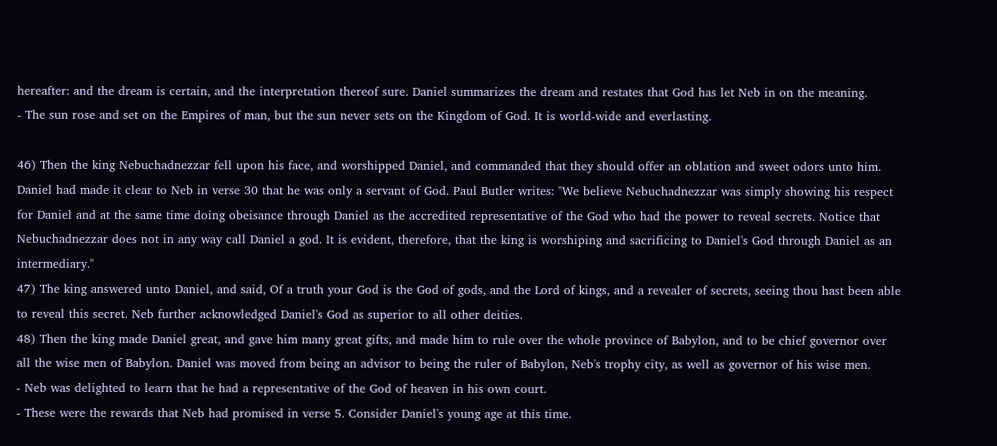hereafter: and the dream is certain, and the interpretation thereof sure. Daniel summarizes the dream and restates that God has let Neb in on the meaning.
- The sun rose and set on the Empires of man, but the sun never sets on the Kingdom of God. It is world-wide and everlasting.

46) Then the king Nebuchadnezzar fell upon his face, and worshipped Daniel, and commanded that they should offer an oblation and sweet odors unto him. Daniel had made it clear to Neb in verse 30 that he was only a servant of God. Paul Butler writes: "We believe Nebuchadnezzar was simply showing his respect for Daniel and at the same time doing obeisance through Daniel as the accredited representative of the God who had the power to reveal secrets. Notice that Nebuchadnezzar does not in any way call Daniel a god. It is evident, therefore, that the king is worshiping and sacrificing to Daniel's God through Daniel as an intermediary."
47) The king answered unto Daniel, and said, Of a truth your God is the God of gods, and the Lord of kings, and a revealer of secrets, seeing thou hast been able to reveal this secret. Neb further acknowledged Daniel's God as superior to all other deities.
48) Then the king made Daniel great, and gave him many great gifts, and made him to rule over the whole province of Babylon, and to be chief governor over all the wise men of Babylon. Daniel was moved from being an advisor to being the ruler of Babylon, Neb's trophy city, as well as governor of his wise men.
- Neb was delighted to learn that he had a representative of the God of heaven in his own court.
- These were the rewards that Neb had promised in verse 5. Consider Daniel's young age at this time.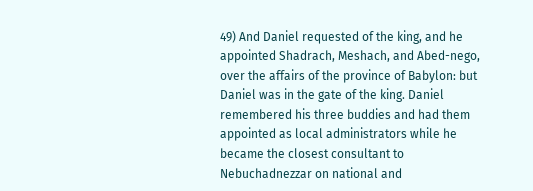49) And Daniel requested of the king, and he appointed Shadrach, Meshach, and Abed-nego, over the affairs of the province of Babylon: but Daniel was in the gate of the king. Daniel remembered his three buddies and had them appointed as local administrators while he became the closest consultant to Nebuchadnezzar on national and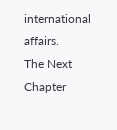international affairs.
The Next Chapter